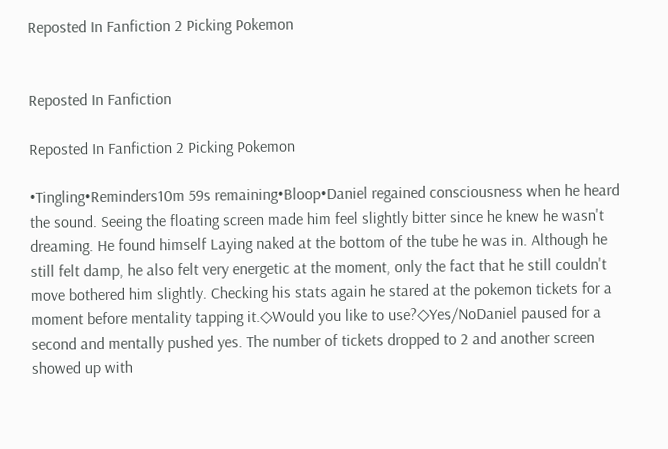Reposted In Fanfiction 2 Picking Pokemon


Reposted In Fanfiction

Reposted In Fanfiction 2 Picking Pokemon

•Tingling•Reminders10m 59s remaining•Bloop•Daniel regained consciousness when he heard the sound. Seeing the floating screen made him feel slightly bitter since he knew he wasn't dreaming. He found himself Laying naked at the bottom of the tube he was in. Although he still felt damp, he also felt very energetic at the moment, only the fact that he still couldn't move bothered him slightly. Checking his stats again he stared at the pokemon tickets for a moment before mentality tapping it.◇Would you like to use?◇Yes/NoDaniel paused for a second and mentally pushed yes. The number of tickets dropped to 2 and another screen showed up with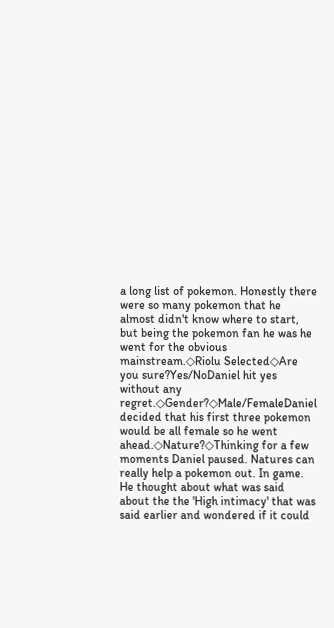a long list of pokemon. Honestly there were so many pokemon that he almost didn't know where to start, but being the pokemon fan he was he went for the obvious mainstream.◇Riolu Selected◇Are you sure?Yes/NoDaniel hit yes without any regret.◇Gender?◇Male/FemaleDaniel decided that his first three pokemon would be all female so he went ahead.◇Nature?◇Thinking for a few moments Daniel paused. Natures can really help a pokemon out. In game. He thought about what was said about the the 'High intimacy' that was said earlier and wondered if it could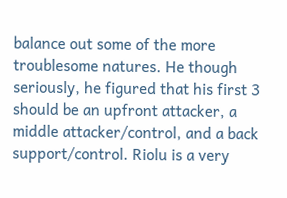balance out some of the more troublesome natures. He though seriously, he figured that his first 3 should be an upfront attacker, a middle attacker/control, and a back support/control. Riolu is a very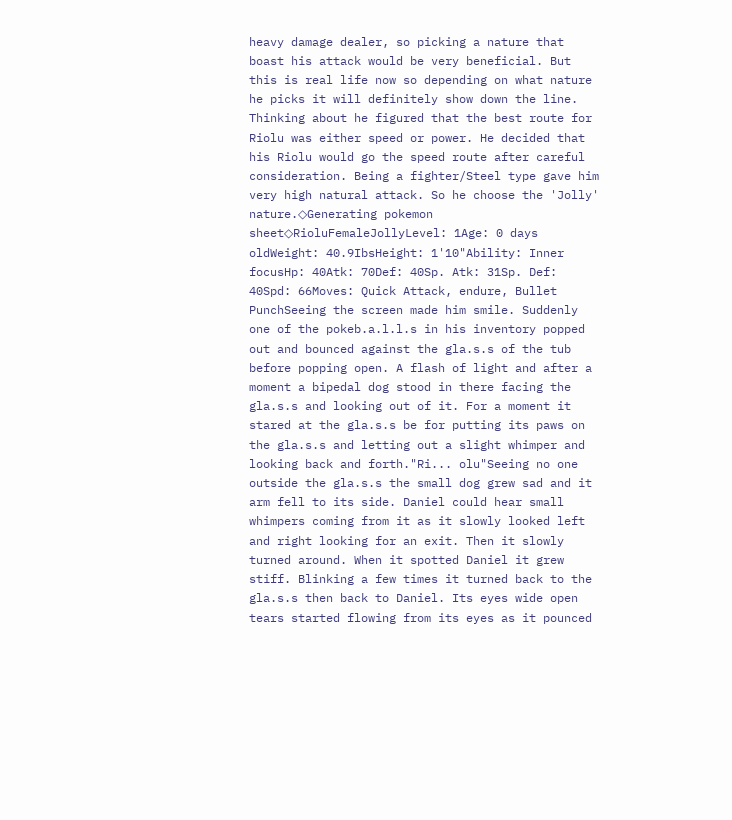heavy damage dealer, so picking a nature that boast his attack would be very beneficial. But this is real life now so depending on what nature he picks it will definitely show down the line. Thinking about he figured that the best route for Riolu was either speed or power. He decided that his Riolu would go the speed route after careful consideration. Being a fighter/Steel type gave him very high natural attack. So he choose the 'Jolly' nature.◇Generating pokemon sheet◇RioluFemaleJollyLevel: 1Age: 0 days oldWeight: 40.9IbsHeight: 1'10"Ability: Inner focusHp: 40Atk: 70Def: 40Sp. Atk: 31Sp. Def: 40Spd: 66Moves: Quick Attack, endure, Bullet PunchSeeing the screen made him smile. Suddenly one of the pokeb.a.l.l.s in his inventory popped out and bounced against the gla.s.s of the tub before popping open. A flash of light and after a moment a bipedal dog stood in there facing the gla.s.s and looking out of it. For a moment it stared at the gla.s.s be for putting its paws on the gla.s.s and letting out a slight whimper and looking back and forth."Ri... olu"Seeing no one outside the gla.s.s the small dog grew sad and it arm fell to its side. Daniel could hear small whimpers coming from it as it slowly looked left and right looking for an exit. Then it slowly turned around. When it spotted Daniel it grew stiff. Blinking a few times it turned back to the gla.s.s then back to Daniel. Its eyes wide open tears started flowing from its eyes as it pounced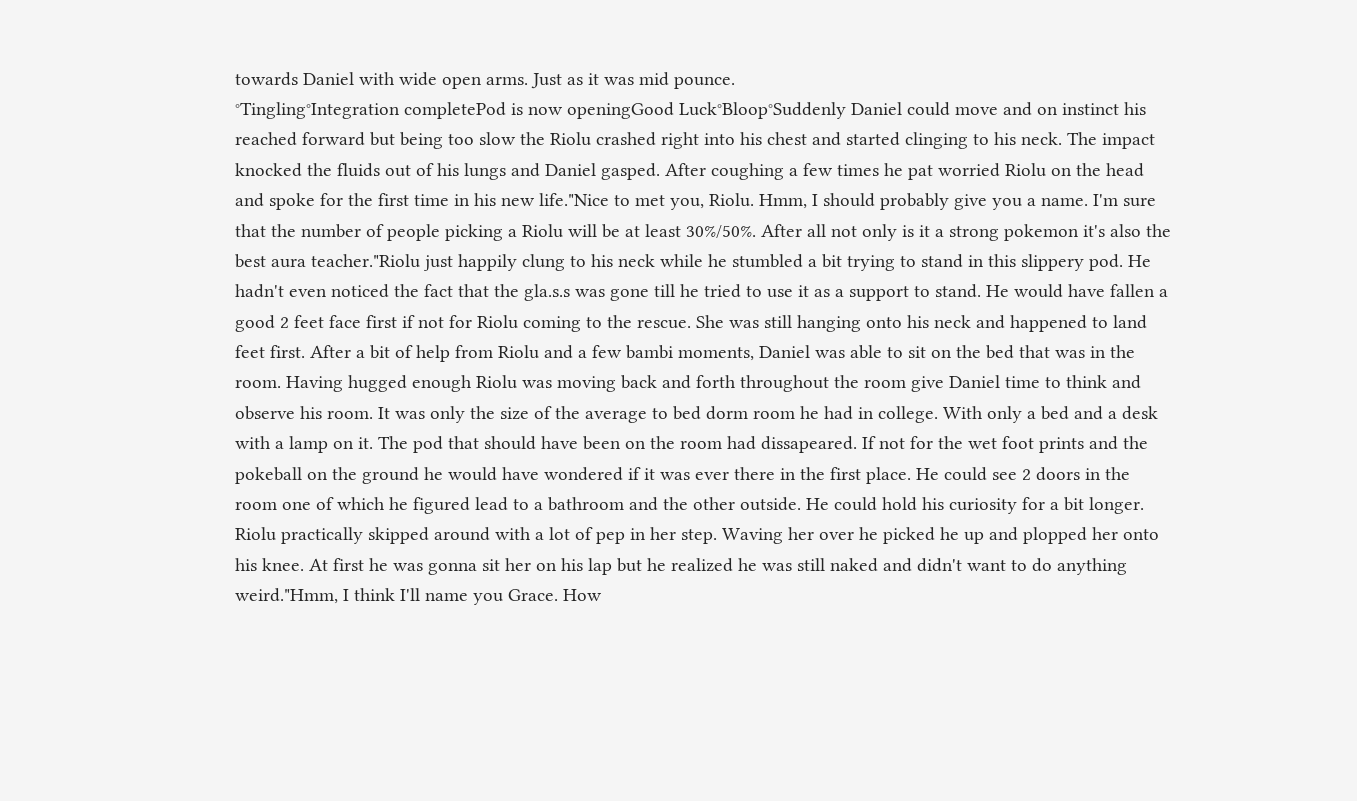towards Daniel with wide open arms. Just as it was mid pounce.
°Tingling°Integration completePod is now openingGood Luck°Bloop°Suddenly Daniel could move and on instinct his reached forward but being too slow the Riolu crashed right into his chest and started clinging to his neck. The impact knocked the fluids out of his lungs and Daniel gasped. After coughing a few times he pat worried Riolu on the head and spoke for the first time in his new life."Nice to met you, Riolu. Hmm, I should probably give you a name. I'm sure that the number of people picking a Riolu will be at least 30%/50%. After all not only is it a strong pokemon it's also the best aura teacher."Riolu just happily clung to his neck while he stumbled a bit trying to stand in this slippery pod. He hadn't even noticed the fact that the gla.s.s was gone till he tried to use it as a support to stand. He would have fallen a good 2 feet face first if not for Riolu coming to the rescue. She was still hanging onto his neck and happened to land feet first. After a bit of help from Riolu and a few bambi moments, Daniel was able to sit on the bed that was in the room. Having hugged enough Riolu was moving back and forth throughout the room give Daniel time to think and observe his room. It was only the size of the average to bed dorm room he had in college. With only a bed and a desk with a lamp on it. The pod that should have been on the room had dissapeared. If not for the wet foot prints and the pokeball on the ground he would have wondered if it was ever there in the first place. He could see 2 doors in the room one of which he figured lead to a bathroom and the other outside. He could hold his curiosity for a bit longer. Riolu practically skipped around with a lot of pep in her step. Waving her over he picked he up and plopped her onto his knee. At first he was gonna sit her on his lap but he realized he was still naked and didn't want to do anything weird."Hmm, I think I'll name you Grace. How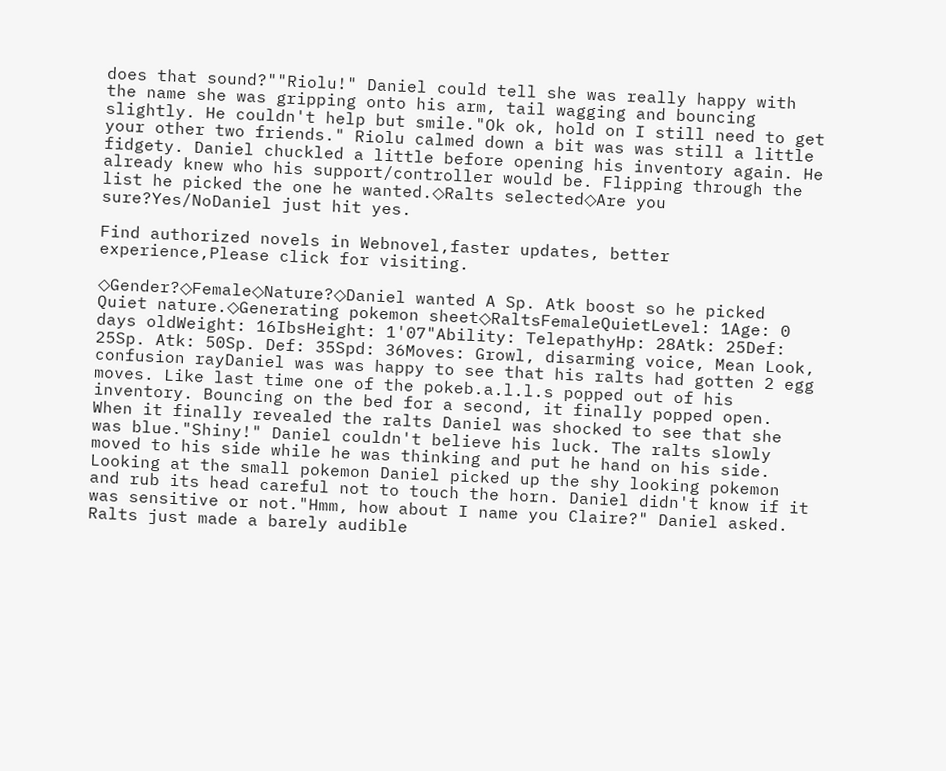does that sound?""Riolu!" Daniel could tell she was really happy with the name she was gripping onto his arm, tail wagging and bouncing slightly. He couldn't help but smile."Ok ok, hold on I still need to get your other two friends." Riolu calmed down a bit was was still a little fidgety. Daniel chuckled a little before opening his inventory again. He already knew who his support/controller would be. Flipping through the list he picked the one he wanted.◇Ralts selected◇Are you sure?Yes/NoDaniel just hit yes.

Find authorized novels in Webnovel,faster updates, better experience,Please click for visiting.

◇Gender?◇Female◇Nature?◇Daniel wanted A Sp. Atk boost so he picked Quiet nature.◇Generating pokemon sheet◇RaltsFemaleQuietLevel: 1Age: 0 days oldWeight: 16IbsHeight: 1'07"Ability: TelepathyHp: 28Atk: 25Def: 25Sp. Atk: 50Sp. Def: 35Spd: 36Moves: Growl, disarming voice, Mean Look, confusion rayDaniel was was happy to see that his ralts had gotten 2 egg moves. Like last time one of the pokeb.a.l.l.s popped out of his inventory. Bouncing on the bed for a second, it finally popped open. When it finally revealed the ralts Daniel was shocked to see that she was blue."Shiny!" Daniel couldn't believe his luck. The ralts slowly moved to his side while he was thinking and put he hand on his side. Looking at the small pokemon Daniel picked up the shy looking pokemon and rub its head careful not to touch the horn. Daniel didn't know if it was sensitive or not."Hmm, how about I name you Claire?" Daniel asked. Ralts just made a barely audible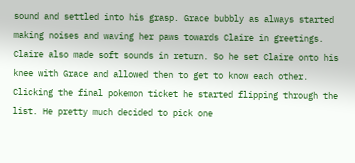sound and settled into his grasp. Grace bubbly as always started making noises and waving her paws towards Claire in greetings. Claire also made soft sounds in return. So he set Claire onto his knee with Grace and allowed then to get to know each other. Clicking the final pokemon ticket he started flipping through the list. He pretty much decided to pick one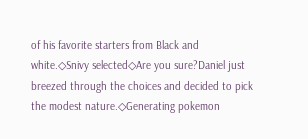of his favorite starters from Black and white.◇Snivy selected◇Are you sure?Daniel just breezed through the choices and decided to pick the modest nature.◇Generating pokemon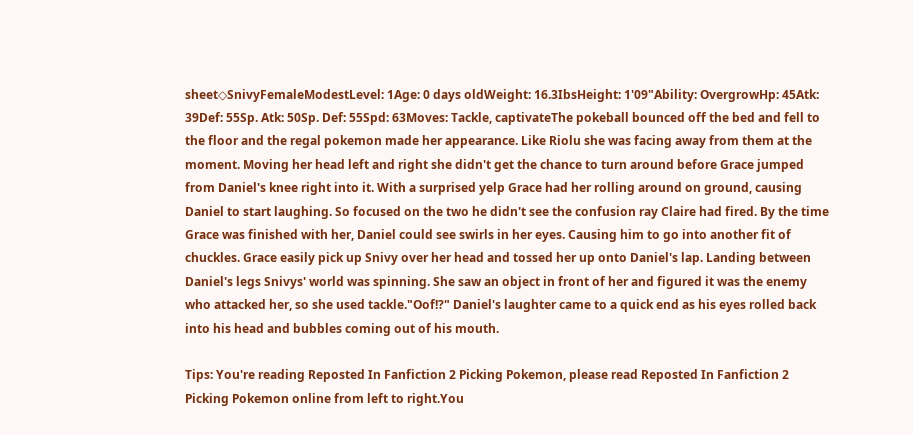sheet◇SnivyFemaleModestLevel: 1Age: 0 days oldWeight: 16.3IbsHeight: 1'09"Ability: OvergrowHp: 45Atk: 39Def: 55Sp. Atk: 50Sp. Def: 55Spd: 63Moves: Tackle, captivateThe pokeball bounced off the bed and fell to the floor and the regal pokemon made her appearance. Like Riolu she was facing away from them at the moment. Moving her head left and right she didn't get the chance to turn around before Grace jumped from Daniel's knee right into it. With a surprised yelp Grace had her rolling around on ground, causing Daniel to start laughing. So focused on the two he didn't see the confusion ray Claire had fired. By the time Grace was finished with her, Daniel could see swirls in her eyes. Causing him to go into another fit of chuckles. Grace easily pick up Snivy over her head and tossed her up onto Daniel's lap. Landing between Daniel's legs Snivys' world was spinning. She saw an object in front of her and figured it was the enemy who attacked her, so she used tackle."Oof!?" Daniel's laughter came to a quick end as his eyes rolled back into his head and bubbles coming out of his mouth.

Tips: You're reading Reposted In Fanfiction 2 Picking Pokemon, please read Reposted In Fanfiction 2 Picking Pokemon online from left to right.You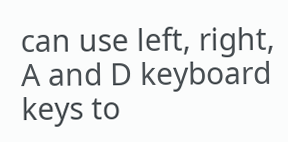can use left, right, A and D keyboard keys to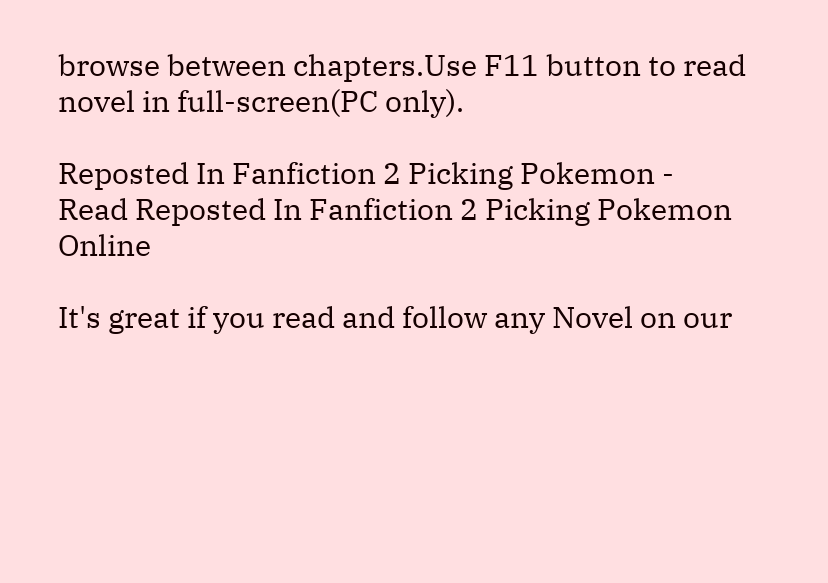browse between chapters.Use F11 button to read novel in full-screen(PC only).

Reposted In Fanfiction 2 Picking Pokemon - Read Reposted In Fanfiction 2 Picking Pokemon Online

It's great if you read and follow any Novel on our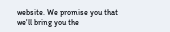website. We promise you that we'll bring you the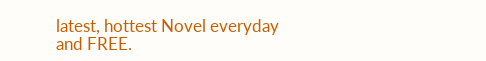latest, hottest Novel everyday and FREE.